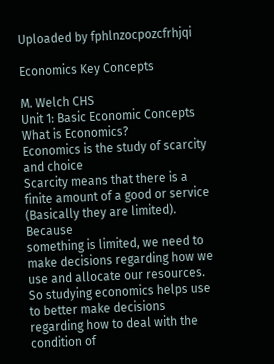Uploaded by fphlnzocpozcfrhjqi

Economics Key Concepts

M. Welch CHS
Unit 1: Basic Economic Concepts
What is Economics?
Economics is the study of scarcity and choice
Scarcity means that there is a finite amount of a good or service (Basically they are limited). Because
something is limited, we need to make decisions regarding how we use and allocate our resources.
So studying economics helps use to better make decisions regarding how to deal with the condition of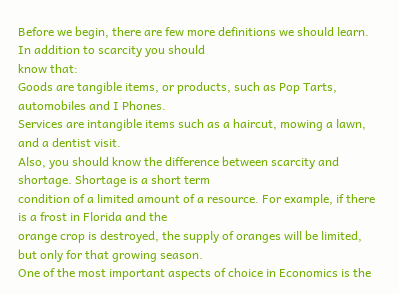Before we begin, there are few more definitions we should learn. In addition to scarcity you should
know that:
Goods are tangible items, or products, such as Pop Tarts, automobiles and I Phones.
Services are intangible items such as a haircut, mowing a lawn, and a dentist visit.
Also, you should know the difference between scarcity and shortage. Shortage is a short term
condition of a limited amount of a resource. For example, if there is a frost in Florida and the
orange crop is destroyed, the supply of oranges will be limited, but only for that growing season.
One of the most important aspects of choice in Economics is the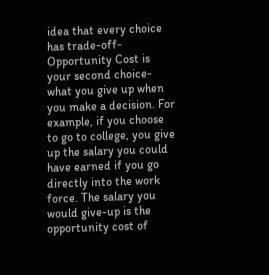idea that every choice has trade-off-
Opportunity Cost is your second choice-what you give up when you make a decision. For
example, if you choose to go to college, you give up the salary you could have earned if you go
directly into the work force. The salary you would give-up is the opportunity cost of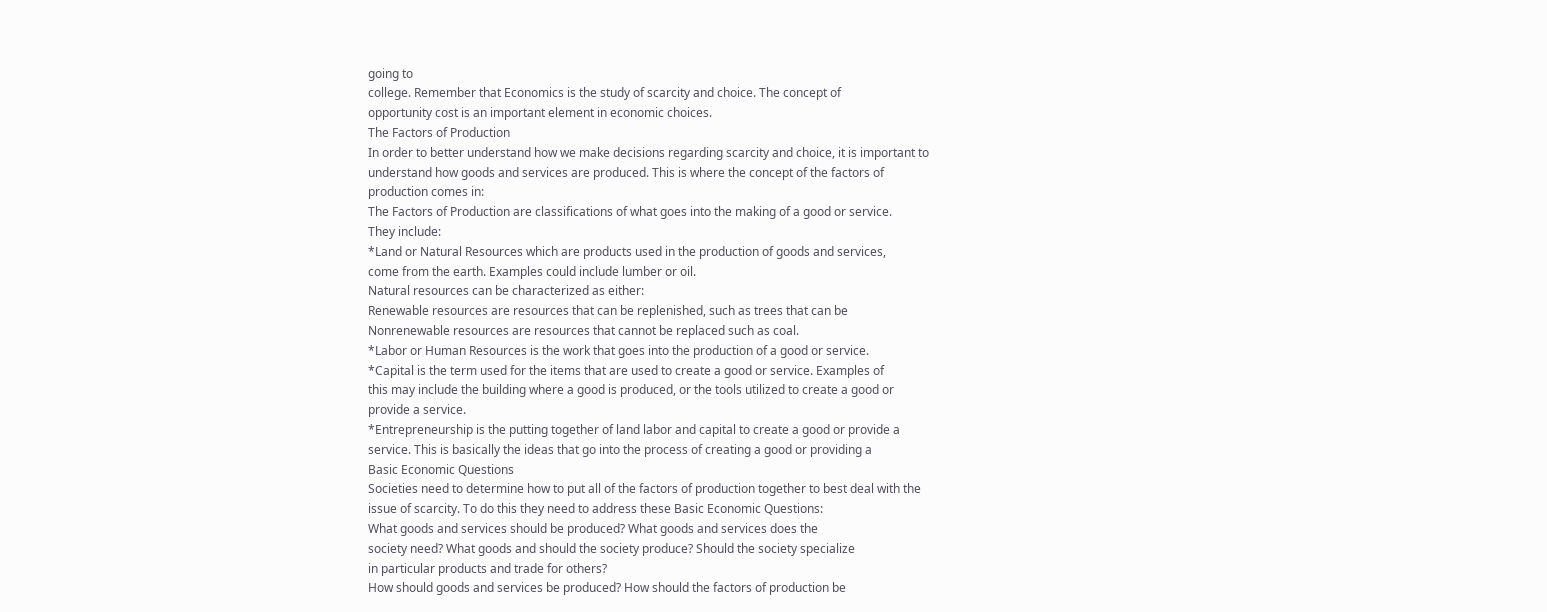going to
college. Remember that Economics is the study of scarcity and choice. The concept of
opportunity cost is an important element in economic choices.
The Factors of Production
In order to better understand how we make decisions regarding scarcity and choice, it is important to
understand how goods and services are produced. This is where the concept of the factors of
production comes in:
The Factors of Production are classifications of what goes into the making of a good or service.
They include:
*Land or Natural Resources which are products used in the production of goods and services,
come from the earth. Examples could include lumber or oil.
Natural resources can be characterized as either:
Renewable resources are resources that can be replenished, such as trees that can be
Nonrenewable resources are resources that cannot be replaced such as coal.
*Labor or Human Resources is the work that goes into the production of a good or service.
*Capital is the term used for the items that are used to create a good or service. Examples of
this may include the building where a good is produced, or the tools utilized to create a good or
provide a service.
*Entrepreneurship is the putting together of land labor and capital to create a good or provide a
service. This is basically the ideas that go into the process of creating a good or providing a
Basic Economic Questions
Societies need to determine how to put all of the factors of production together to best deal with the
issue of scarcity. To do this they need to address these Basic Economic Questions:
What goods and services should be produced? What goods and services does the
society need? What goods and should the society produce? Should the society specialize
in particular products and trade for others?
How should goods and services be produced? How should the factors of production be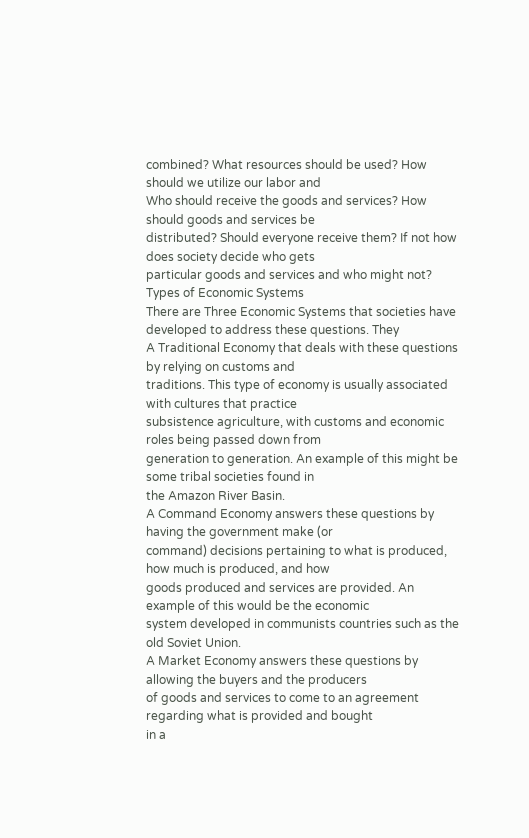combined? What resources should be used? How should we utilize our labor and
Who should receive the goods and services? How should goods and services be
distributed? Should everyone receive them? If not how does society decide who gets
particular goods and services and who might not?
Types of Economic Systems
There are Three Economic Systems that societies have developed to address these questions. They
A Traditional Economy that deals with these questions by relying on customs and
traditions. This type of economy is usually associated with cultures that practice
subsistence agriculture, with customs and economic roles being passed down from
generation to generation. An example of this might be some tribal societies found in
the Amazon River Basin.
A Command Economy answers these questions by having the government make (or
command) decisions pertaining to what is produced, how much is produced, and how
goods produced and services are provided. An example of this would be the economic
system developed in communists countries such as the old Soviet Union.
A Market Economy answers these questions by allowing the buyers and the producers
of goods and services to come to an agreement regarding what is provided and bought
in a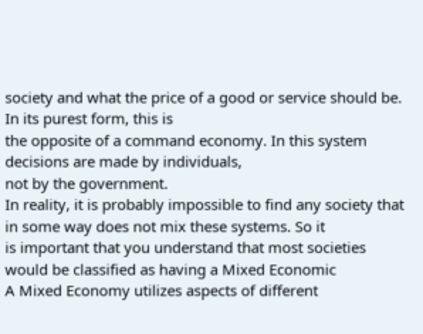society and what the price of a good or service should be. In its purest form, this is
the opposite of a command economy. In this system decisions are made by individuals,
not by the government.
In reality, it is probably impossible to find any society that in some way does not mix these systems. So it
is important that you understand that most societies would be classified as having a Mixed Economic
A Mixed Economy utilizes aspects of different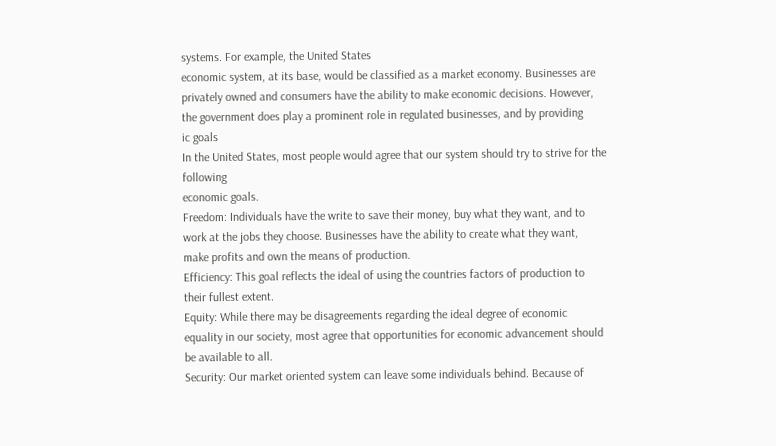systems. For example, the United States
economic system, at its base, would be classified as a market economy. Businesses are
privately owned and consumers have the ability to make economic decisions. However,
the government does play a prominent role in regulated businesses, and by providing
ic goals
In the United States, most people would agree that our system should try to strive for the following
economic goals.
Freedom: Individuals have the write to save their money, buy what they want, and to
work at the jobs they choose. Businesses have the ability to create what they want,
make profits and own the means of production.
Efficiency: This goal reflects the ideal of using the countries factors of production to
their fullest extent.
Equity: While there may be disagreements regarding the ideal degree of economic
equality in our society, most agree that opportunities for economic advancement should
be available to all.
Security: Our market oriented system can leave some individuals behind. Because of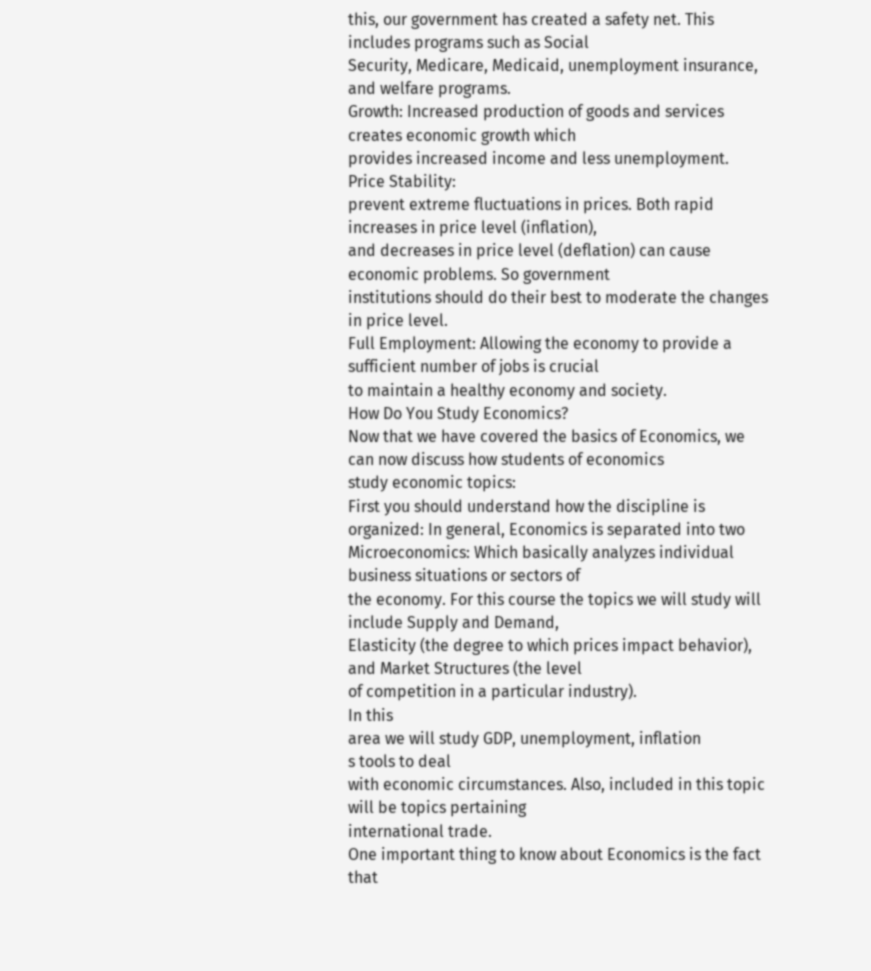this, our government has created a safety net. This includes programs such as Social
Security, Medicare, Medicaid, unemployment insurance, and welfare programs.
Growth: Increased production of goods and services creates economic growth which
provides increased income and less unemployment.
Price Stability:
prevent extreme fluctuations in prices. Both rapid increases in price level (inflation),
and decreases in price level (deflation) can cause economic problems. So government
institutions should do their best to moderate the changes in price level.
Full Employment: Allowing the economy to provide a sufficient number of jobs is crucial
to maintain a healthy economy and society.
How Do You Study Economics?
Now that we have covered the basics of Economics, we can now discuss how students of economics
study economic topics:
First you should understand how the discipline is organized: In general, Economics is separated into two
Microeconomics: Which basically analyzes individual business situations or sectors of
the economy. For this course the topics we will study will include Supply and Demand,
Elasticity (the degree to which prices impact behavior), and Market Structures (the level
of competition in a particular industry).
In this
area we will study GDP, unemployment, inflation
s tools to deal
with economic circumstances. Also, included in this topic will be topics pertaining
international trade.
One important thing to know about Economics is the fact that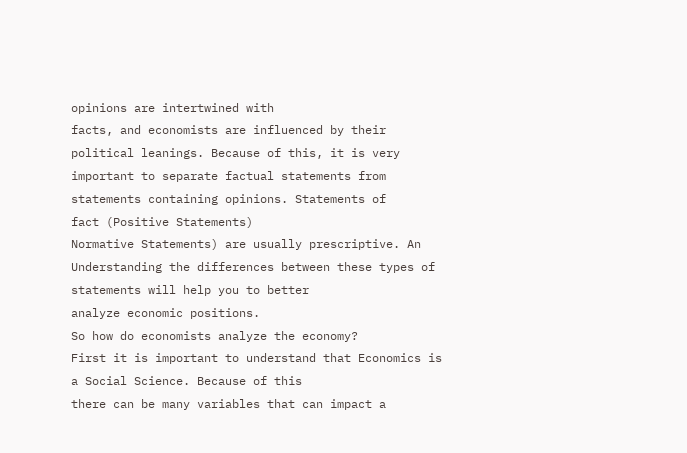opinions are intertwined with
facts, and economists are influenced by their political leanings. Because of this, it is very
important to separate factual statements from statements containing opinions. Statements of
fact (Positive Statements)
Normative Statements) are usually prescriptive. An
Understanding the differences between these types of statements will help you to better
analyze economic positions.
So how do economists analyze the economy?
First it is important to understand that Economics is a Social Science. Because of this
there can be many variables that can impact a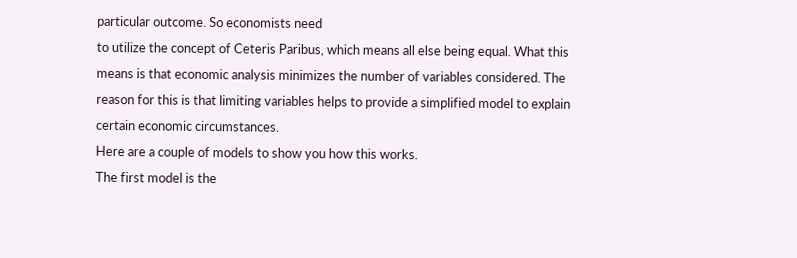particular outcome. So economists need
to utilize the concept of Ceteris Paribus, which means all else being equal. What this
means is that economic analysis minimizes the number of variables considered. The
reason for this is that limiting variables helps to provide a simplified model to explain
certain economic circumstances.
Here are a couple of models to show you how this works.
The first model is the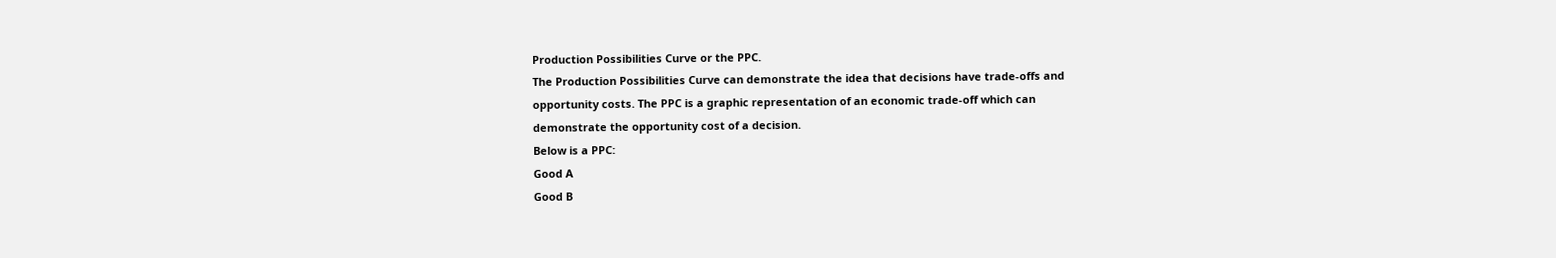Production Possibilities Curve or the PPC.
The Production Possibilities Curve can demonstrate the idea that decisions have trade-offs and
opportunity costs. The PPC is a graphic representation of an economic trade-off which can
demonstrate the opportunity cost of a decision.
Below is a PPC:
Good A
Good B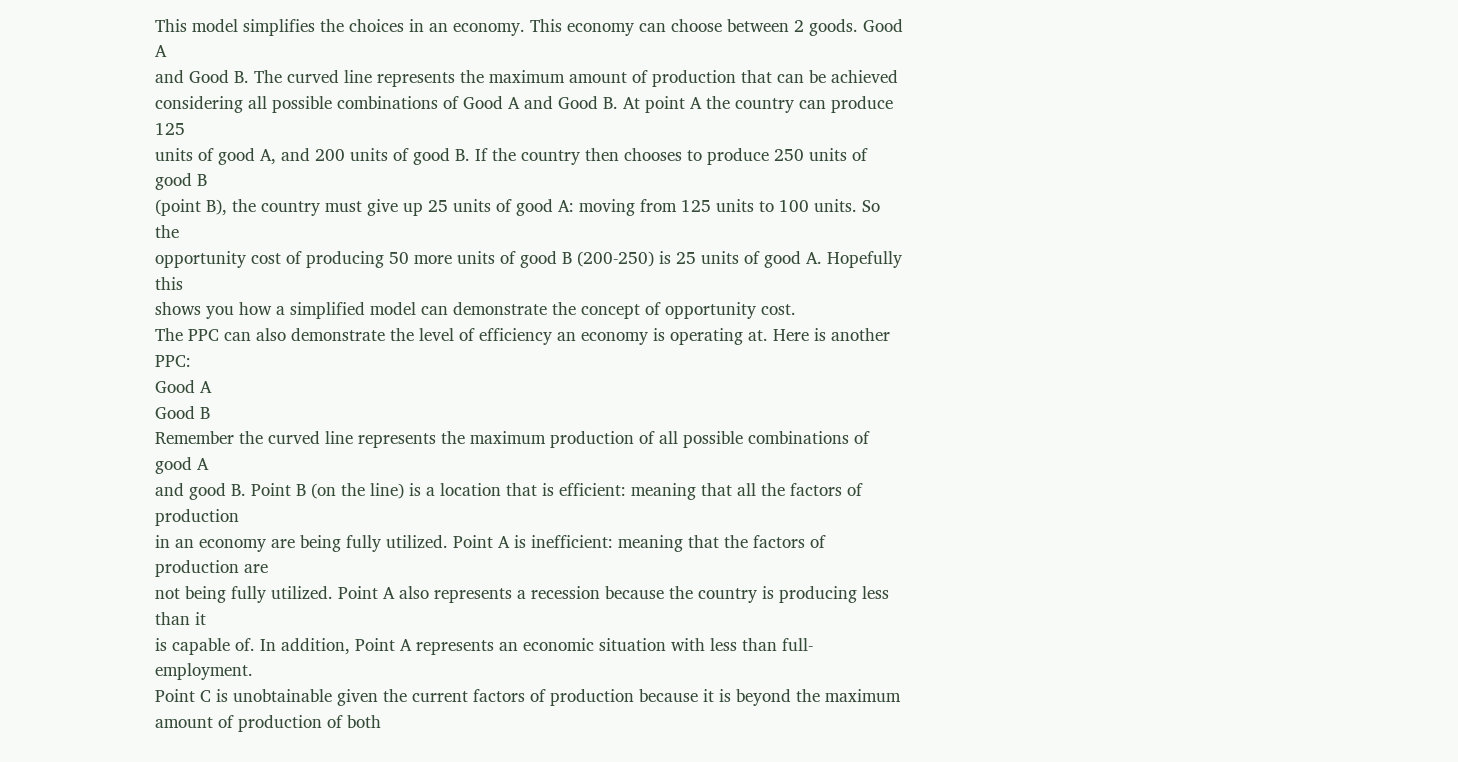This model simplifies the choices in an economy. This economy can choose between 2 goods. Good A
and Good B. The curved line represents the maximum amount of production that can be achieved
considering all possible combinations of Good A and Good B. At point A the country can produce 125
units of good A, and 200 units of good B. If the country then chooses to produce 250 units of good B
(point B), the country must give up 25 units of good A: moving from 125 units to 100 units. So the
opportunity cost of producing 50 more units of good B (200-250) is 25 units of good A. Hopefully this
shows you how a simplified model can demonstrate the concept of opportunity cost.
The PPC can also demonstrate the level of efficiency an economy is operating at. Here is another PPC:
Good A
Good B
Remember the curved line represents the maximum production of all possible combinations of good A
and good B. Point B (on the line) is a location that is efficient: meaning that all the factors of production
in an economy are being fully utilized. Point A is inefficient: meaning that the factors of production are
not being fully utilized. Point A also represents a recession because the country is producing less than it
is capable of. In addition, Point A represents an economic situation with less than full- employment.
Point C is unobtainable given the current factors of production because it is beyond the maximum
amount of production of both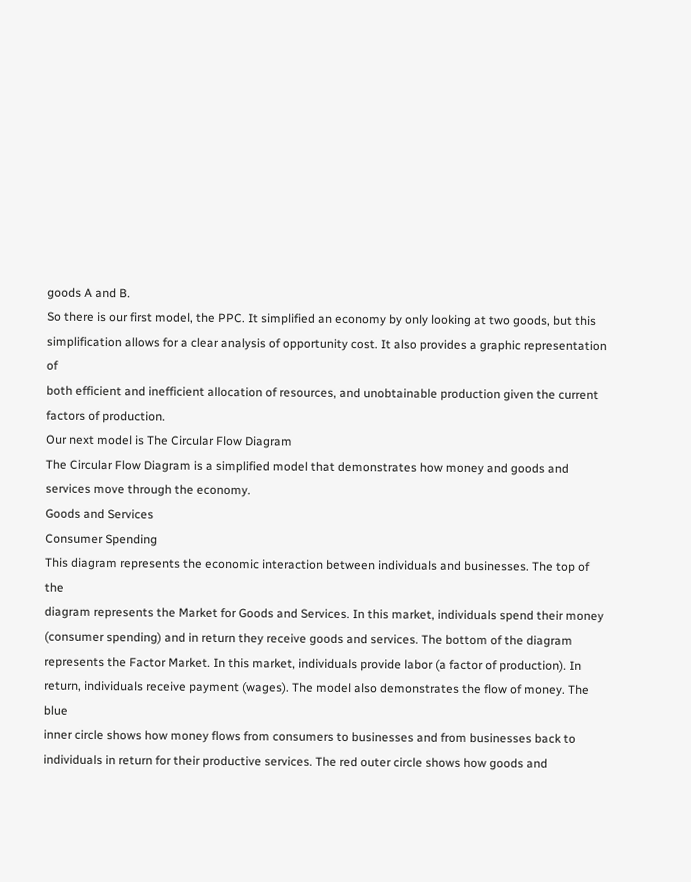goods A and B.
So there is our first model, the PPC. It simplified an economy by only looking at two goods, but this
simplification allows for a clear analysis of opportunity cost. It also provides a graphic representation of
both efficient and inefficient allocation of resources, and unobtainable production given the current
factors of production.
Our next model is The Circular Flow Diagram
The Circular Flow Diagram is a simplified model that demonstrates how money and goods and
services move through the economy.
Goods and Services
Consumer Spending
This diagram represents the economic interaction between individuals and businesses. The top of the
diagram represents the Market for Goods and Services. In this market, individuals spend their money
(consumer spending) and in return they receive goods and services. The bottom of the diagram
represents the Factor Market. In this market, individuals provide labor (a factor of production). In
return, individuals receive payment (wages). The model also demonstrates the flow of money. The blue
inner circle shows how money flows from consumers to businesses and from businesses back to
individuals in return for their productive services. The red outer circle shows how goods and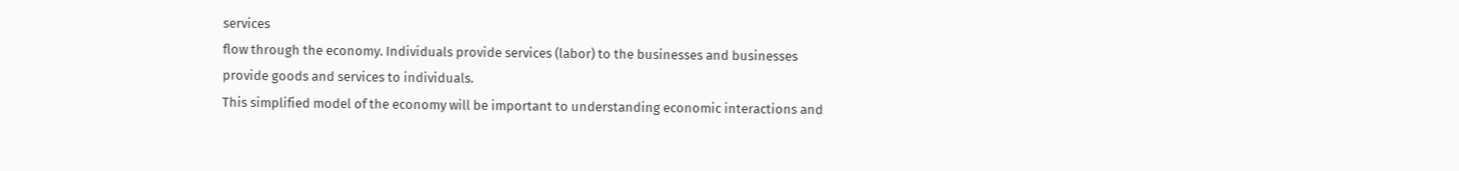services
flow through the economy. Individuals provide services (labor) to the businesses and businesses
provide goods and services to individuals.
This simplified model of the economy will be important to understanding economic interactions and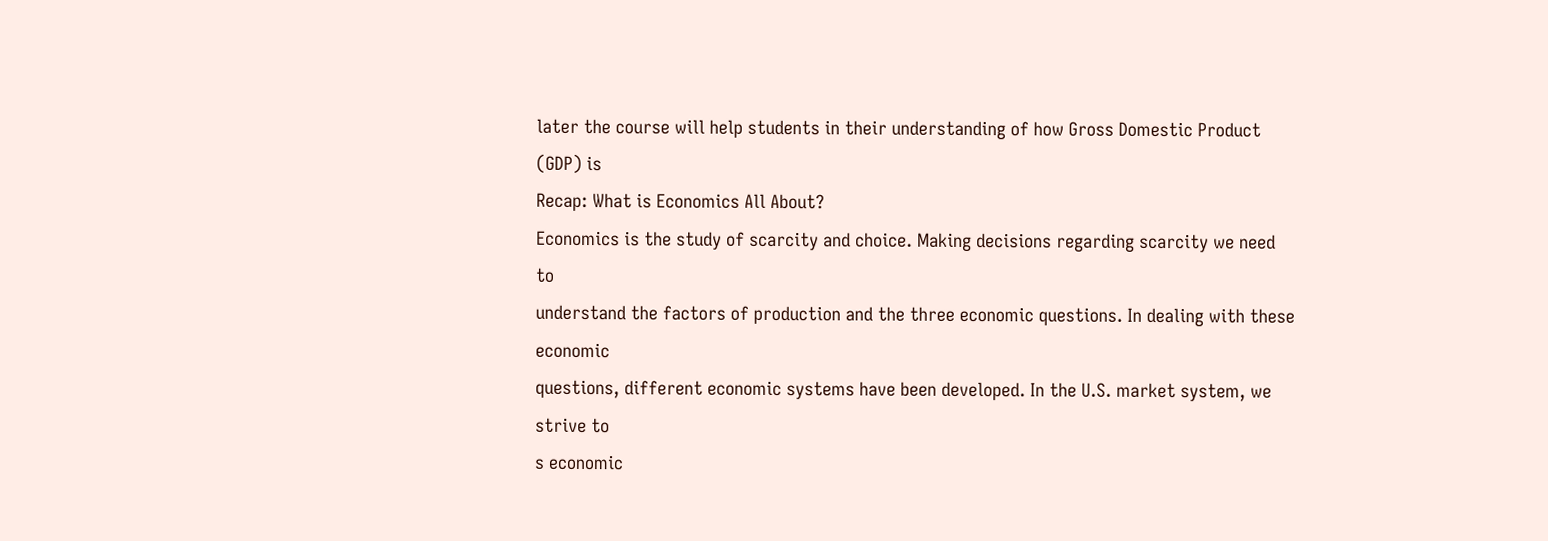later the course will help students in their understanding of how Gross Domestic Product (GDP) is
Recap: What is Economics All About?
Economics is the study of scarcity and choice. Making decisions regarding scarcity we need to
understand the factors of production and the three economic questions. In dealing with these economic
questions, different economic systems have been developed. In the U.S. market system, we strive to
s economic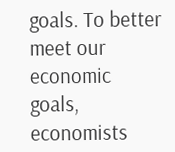goals. To better meet our economic goals, economists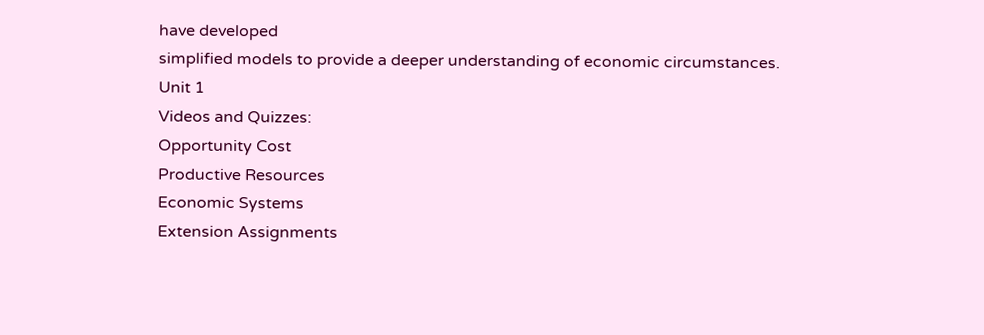have developed
simplified models to provide a deeper understanding of economic circumstances.
Unit 1
Videos and Quizzes:
Opportunity Cost
Productive Resources
Economic Systems
Extension Assignments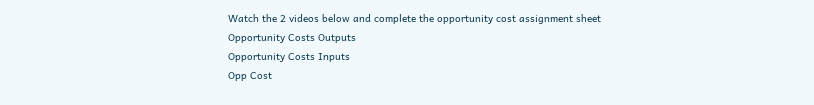Watch the 2 videos below and complete the opportunity cost assignment sheet
Opportunity Costs Outputs
Opportunity Costs Inputs
Opp Cost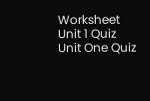Worksheet
Unit 1 Quiz
Unit One Quiz